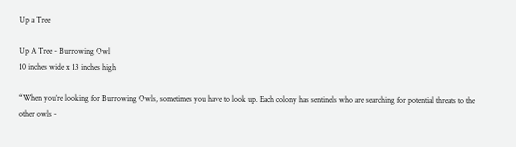Up a Tree

Up A Tree - Burrowing Owl
10 inches wide x 13 inches high

“When you’re looking for Burrowing Owls, sometimes you have to look up. Each colony has sentinels who are searching for potential threats to the other owls -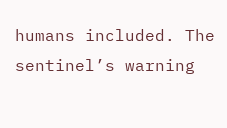humans included. The sentinel’s warning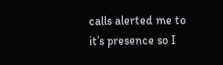calls alerted me to it’s presence so I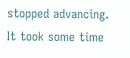stopped advancing. It took some time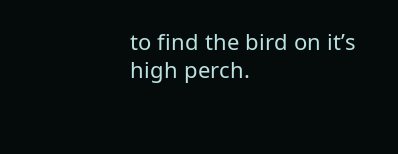to find the bird on it’s high perch.